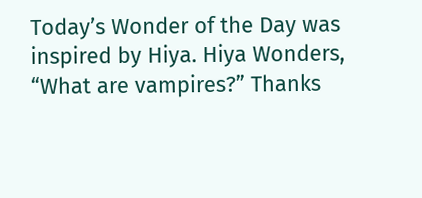Today’s Wonder of the Day was inspired by Hiya. Hiya Wonders, “What are vampires?” Thanks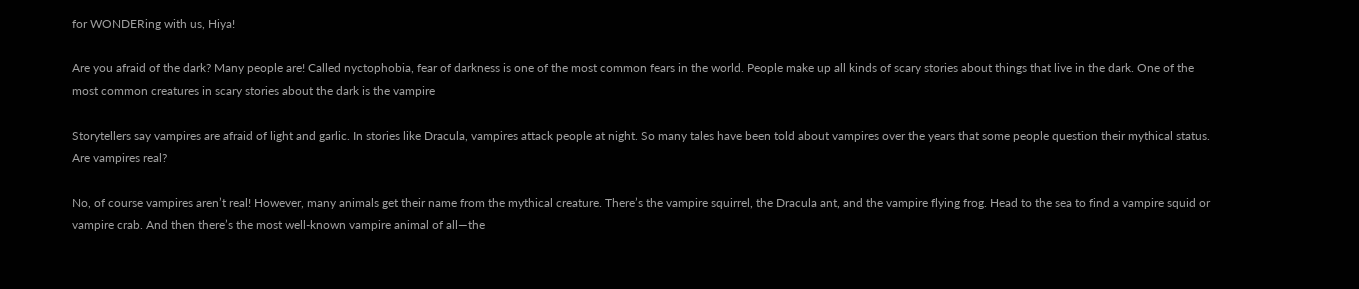for WONDERing with us, Hiya!

Are you afraid of the dark? Many people are! Called nyctophobia, fear of darkness is one of the most common fears in the world. People make up all kinds of scary stories about things that live in the dark. One of the most common creatures in scary stories about the dark is the vampire

Storytellers say vampires are afraid of light and garlic. In stories like Dracula, vampires attack people at night. So many tales have been told about vampires over the years that some people question their mythical status. Are vampires real?

No, of course vampires aren’t real! However, many animals get their name from the mythical creature. There’s the vampire squirrel, the Dracula ant, and the vampire flying frog. Head to the sea to find a vampire squid or vampire crab. And then there’s the most well-known vampire animal of all—the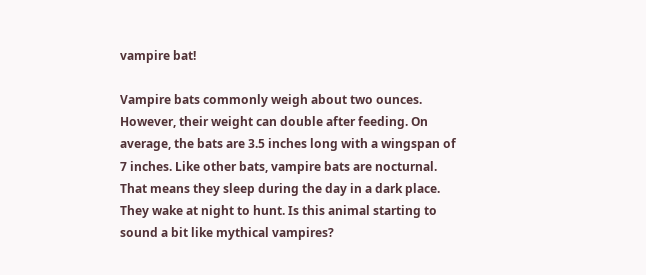vampire bat!

Vampire bats commonly weigh about two ounces. However, their weight can double after feeding. On average, the bats are 3.5 inches long with a wingspan of 7 inches. Like other bats, vampire bats are nocturnal. That means they sleep during the day in a dark place. They wake at night to hunt. Is this animal starting to sound a bit like mythical vampires?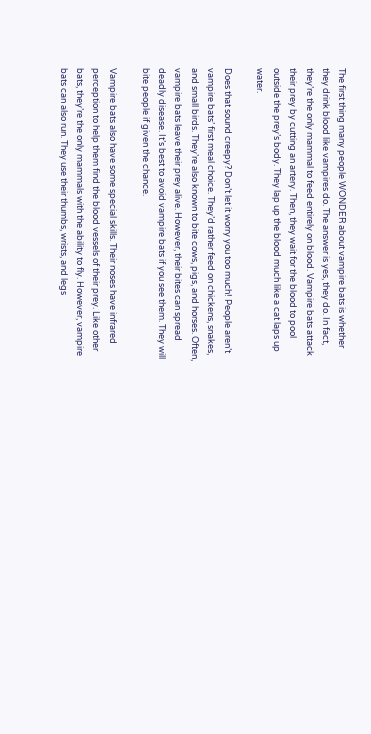The first thing many people WONDER about vampire bats is whether they drink blood like vampires do. The answer is yes, they do. In fact, they’re the only mammal to feed entirely on blood. Vampire bats attack their prey by cutting an artery. Then, they wait for the blood to pool outside the prey’s body. They lap up the blood much like a cat laps up water.

Does that sound creepy? Don’t let it worry you too much! People aren’t vampire bats’ first meal choice. They’d rather feed on chickens, snakes, and small birds. They’re also known to bite cows, pigs, and horses. Often, vampire bats leave their prey alive. However, their bites can spread deadly disease. It’s best to avoid vampire bats if you see them. They will bite people if given the chance.

Vampire bats also have some special skills. Their noses have infrared perception to help them find the blood vessels of their prey. Like other bats, they’re the only mammals with the ability to fly. However, vampire bats can also run. They use their thumbs, wrists, and legs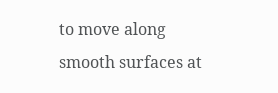to move along smooth surfaces at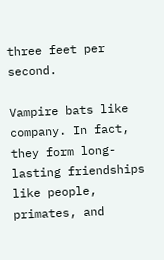three feet per second.

Vampire bats like company. In fact, they form long-lasting friendships like people, primates, and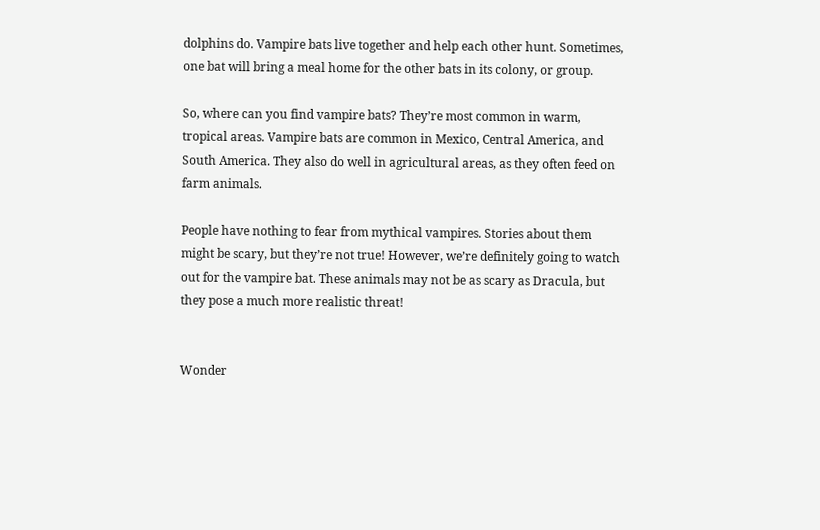dolphins do. Vampire bats live together and help each other hunt. Sometimes, one bat will bring a meal home for the other bats in its colony, or group.

So, where can you find vampire bats? They’re most common in warm, tropical areas. Vampire bats are common in Mexico, Central America, and South America. They also do well in agricultural areas, as they often feed on farm animals.

People have nothing to fear from mythical vampires. Stories about them might be scary, but they’re not true! However, we’re definitely going to watch out for the vampire bat. These animals may not be as scary as Dracula, but they pose a much more realistic threat!


Wonder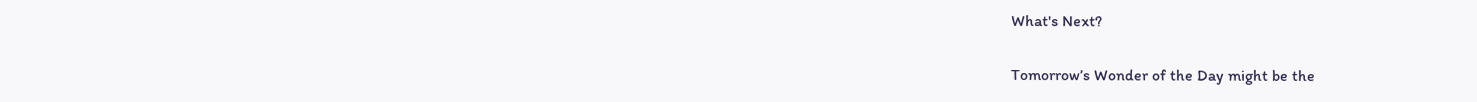What's Next?

Tomorrow’s Wonder of the Day might be the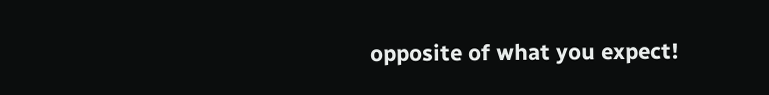opposite of what you expect!